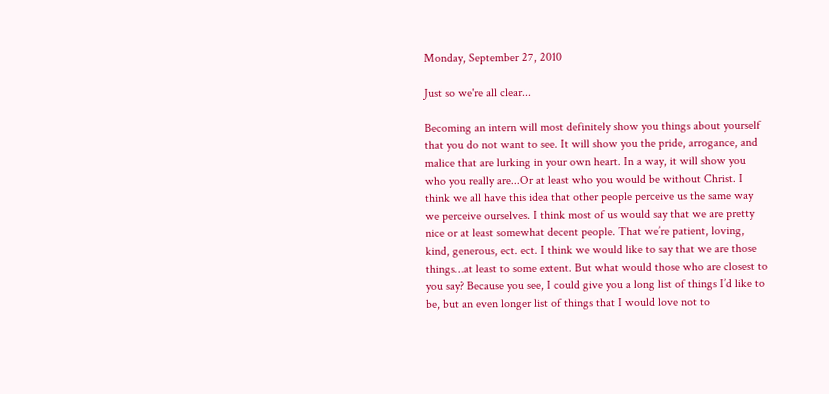Monday, September 27, 2010

Just so we're all clear...

Becoming an intern will most definitely show you things about yourself that you do not want to see. It will show you the pride, arrogance, and malice that are lurking in your own heart. In a way, it will show you who you really are...Or at least who you would be without Christ. I think we all have this idea that other people perceive us the same way we perceive ourselves. I think most of us would say that we are pretty nice or at least somewhat decent people. That we’re patient, loving, kind, generous, ect. ect. I think we would like to say that we are those things…at least to some extent. But what would those who are closest to you say? Because you see, I could give you a long list of things I’d like to be, but an even longer list of things that I would love not to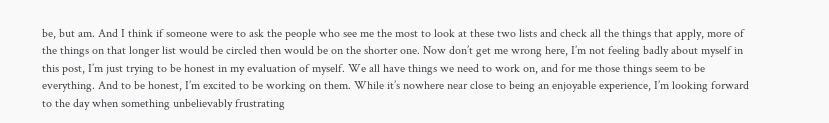be, but am. And I think if someone were to ask the people who see me the most to look at these two lists and check all the things that apply, more of the things on that longer list would be circled then would be on the shorter one. Now don’t get me wrong here, I’m not feeling badly about myself in this post, I’m just trying to be honest in my evaluation of myself. We all have things we need to work on, and for me those things seem to be everything. And to be honest, I’m excited to be working on them. While it’s nowhere near close to being an enjoyable experience, I’m looking forward to the day when something unbelievably frustrating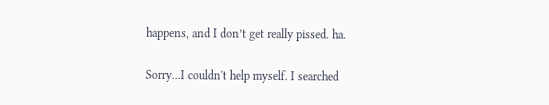happens, and I don’t get really pissed. ha.

Sorry...I couldn't help myself. I searched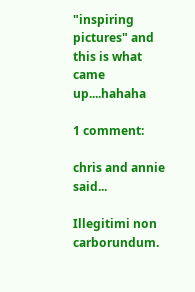"inspiring pictures" and this is what came up....hahaha

1 comment:

chris and annie said...

Illegitimi non carborundum.